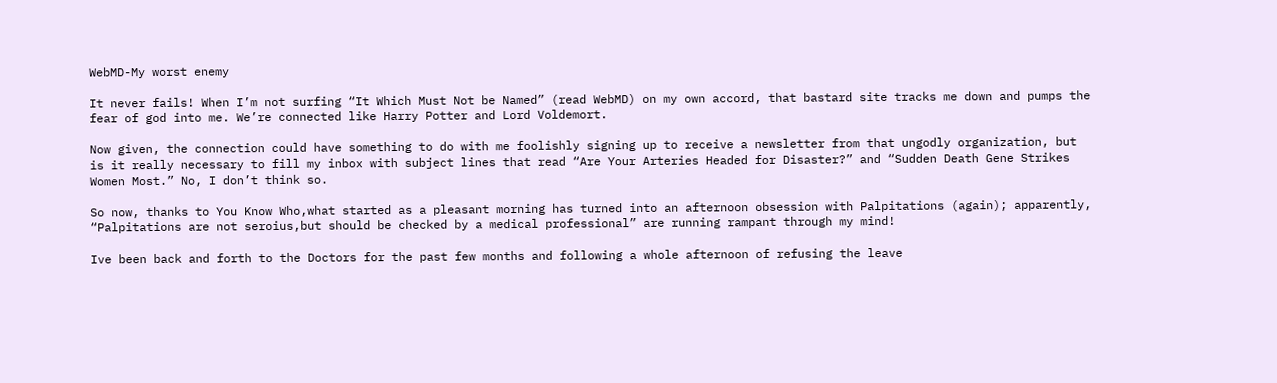WebMD-My worst enemy

It never fails! When I’m not surfing “It Which Must Not be Named” (read WebMD) on my own accord, that bastard site tracks me down and pumps the fear of god into me. We’re connected like Harry Potter and Lord Voldemort.

Now given, the connection could have something to do with me foolishly signing up to receive a newsletter from that ungodly organization, but is it really necessary to fill my inbox with subject lines that read “Are Your Arteries Headed for Disaster?” and “Sudden Death Gene Strikes Women Most.” No, I don’t think so.

So now, thanks to You Know Who,what started as a pleasant morning has turned into an afternoon obsession with Palpitations (again); apparently, “Palpitations are not seroius,but should be checked by a medical professional” are running rampant through my mind!

Ive been back and forth to the Doctors for the past few months and following a whole afternoon of refusing the leave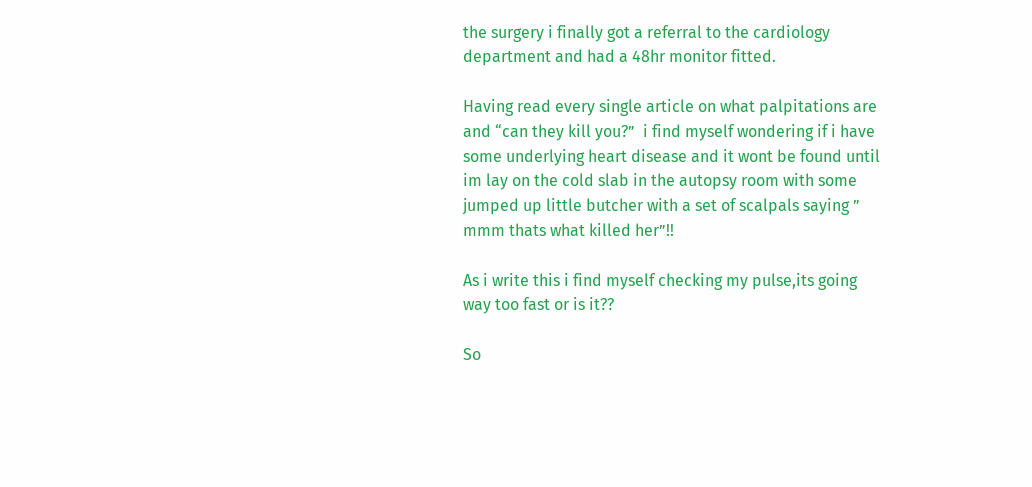the surgery i finally got a referral to the cardiology department and had a 48hr monitor fitted.

Having read every single article on what palpitations are and “can they kill you?”  i find myself wondering if i have some underlying heart disease and it wont be found until im lay on the cold slab in the autopsy room with some jumped up little butcher with a set of scalpals saying ” mmm thats what killed her”!!

As i write this i find myself checking my pulse,its going way too fast or is it??

So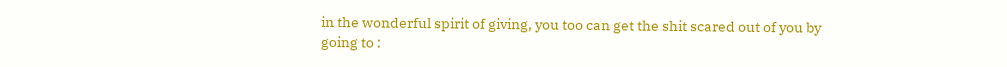in the wonderful spirit of giving, you too can get the shit scared out of you by going to :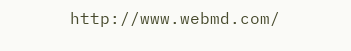http://www.webmd.com/